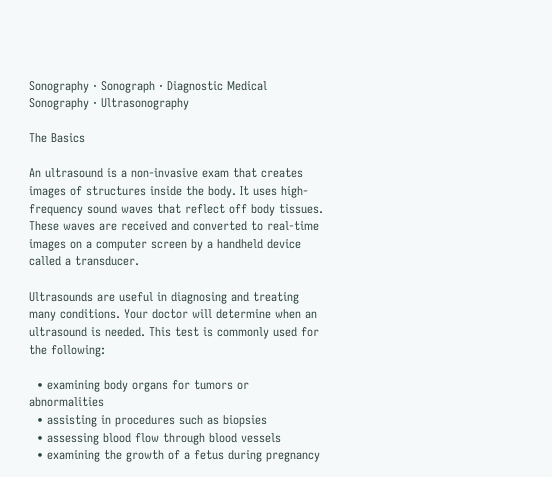Sonography · Sonograph · Diagnostic Medical Sonography · Ultrasonography

The Basics

An ultrasound is a non-invasive exam that creates images of structures inside the body. It uses high-frequency sound waves that reflect off body tissues. These waves are received and converted to real-time images on a computer screen by a handheld device called a transducer.

Ultrasounds are useful in diagnosing and treating many conditions. Your doctor will determine when an ultrasound is needed. This test is commonly used for the following:

  • examining body organs for tumors or abnormalities
  • assisting in procedures such as biopsies
  • assessing blood flow through blood vessels
  • examining the growth of a fetus during pregnancy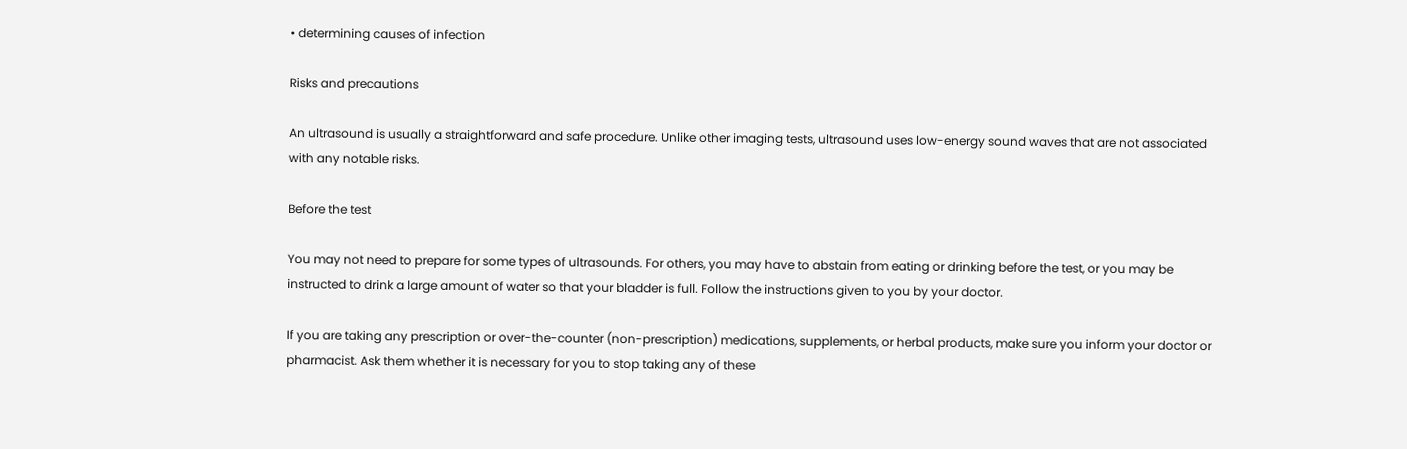• determining causes of infection

Risks and precautions

An ultrasound is usually a straightforward and safe procedure. Unlike other imaging tests, ultrasound uses low-energy sound waves that are not associated with any notable risks.

Before the test

You may not need to prepare for some types of ultrasounds. For others, you may have to abstain from eating or drinking before the test, or you may be instructed to drink a large amount of water so that your bladder is full. Follow the instructions given to you by your doctor.

If you are taking any prescription or over-the-counter (non-prescription) medications, supplements, or herbal products, make sure you inform your doctor or pharmacist. Ask them whether it is necessary for you to stop taking any of these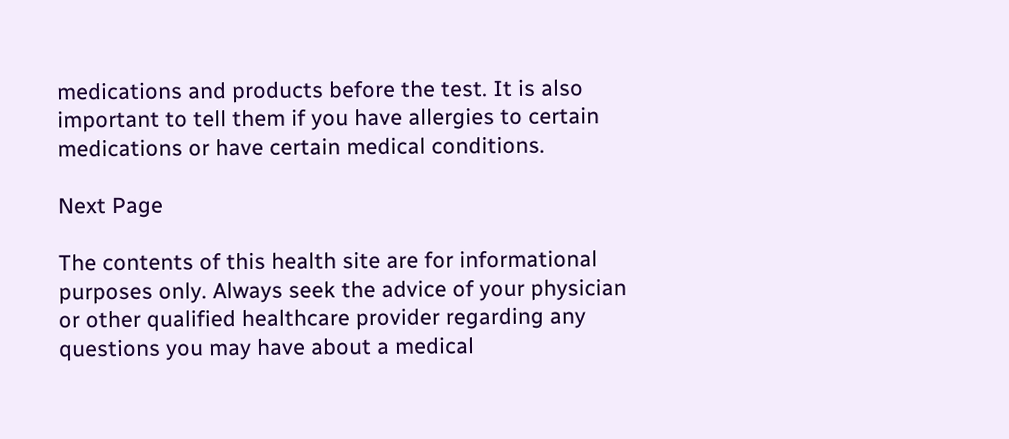medications and products before the test. It is also important to tell them if you have allergies to certain medications or have certain medical conditions.

Next Page

The contents of this health site are for informational purposes only. Always seek the advice of your physician or other qualified healthcare provider regarding any questions you may have about a medical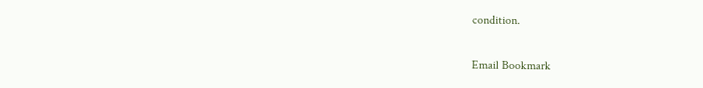condition.

Email Bookmark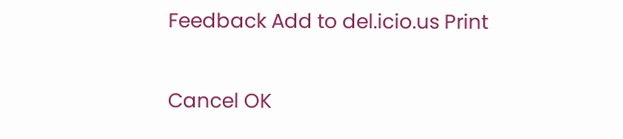Feedback Add to del.icio.us Print

Cancel OK